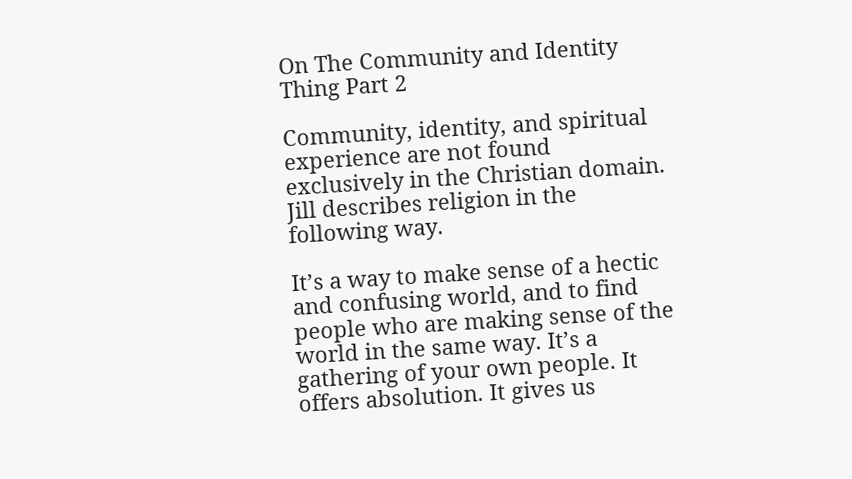On The Community and Identity Thing Part 2

Community, identity, and spiritual experience are not found exclusively in the Christian domain. Jill describes religion in the following way.

It’s a way to make sense of a hectic and confusing world, and to find people who are making sense of the world in the same way. It’s a gathering of your own people. It offers absolution. It gives us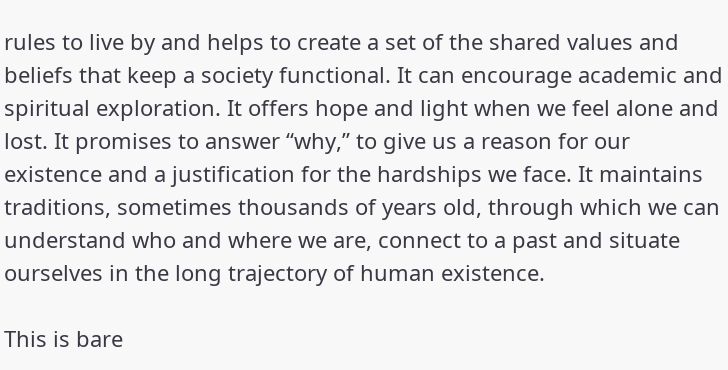rules to live by and helps to create a set of the shared values and beliefs that keep a society functional. It can encourage academic and spiritual exploration. It offers hope and light when we feel alone and lost. It promises to answer “why,” to give us a reason for our existence and a justification for the hardships we face. It maintains traditions, sometimes thousands of years old, through which we can understand who and where we are, connect to a past and situate ourselves in the long trajectory of human existence.

This is bare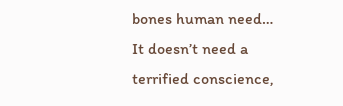bones human need… It doesn’t need a terrified conscience,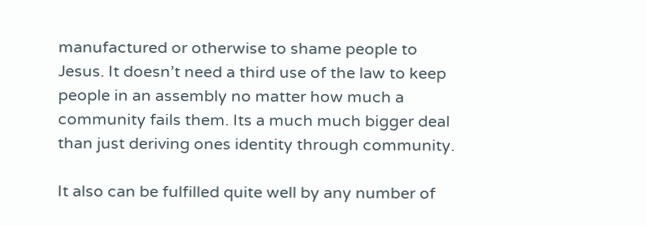manufactured or otherwise to shame people to Jesus. It doesn’t need a third use of the law to keep people in an assembly no matter how much a community fails them. Its a much much bigger deal than just deriving ones identity through community.

It also can be fulfilled quite well by any number of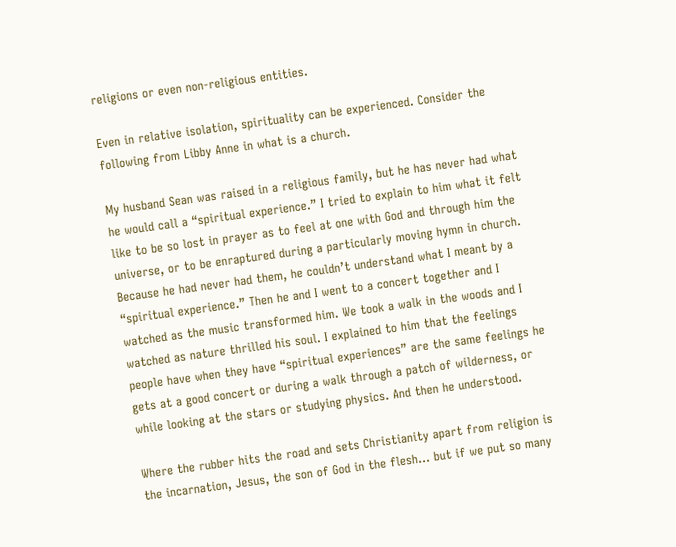religions or even non-religious entities.

Even in relative isolation, spirituality can be experienced. Consider the following from Libby Anne in what is a church.

My husband Sean was raised in a religious family, but he has never had what he would call a “spiritual experience.” I tried to explain to him what it felt like to be so lost in prayer as to feel at one with God and through him the universe, or to be enraptured during a particularly moving hymn in church. Because he had never had them, he couldn’t understand what I meant by a “spiritual experience.” Then he and I went to a concert together and I watched as the music transformed him. We took a walk in the woods and I watched as nature thrilled his soul. I explained to him that the feelings people have when they have “spiritual experiences” are the same feelings he gets at a good concert or during a walk through a patch of wilderness, or while looking at the stars or studying physics. And then he understood.

Where the rubber hits the road and sets Christianity apart from religion is the incarnation, Jesus, the son of God in the flesh… but if we put so many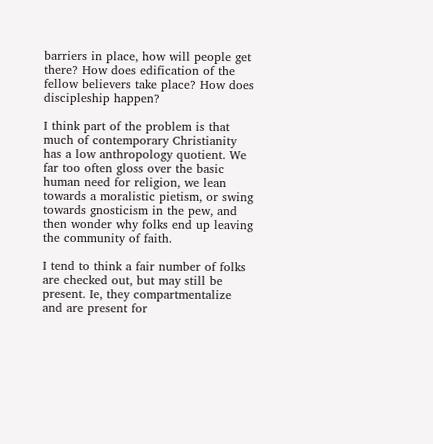barriers in place, how will people get there? How does edification of the fellow believers take place? How does discipleship happen?

I think part of the problem is that much of contemporary Christianity has a low anthropology quotient. We far too often gloss over the basic human need for religion, we lean towards a moralistic pietism, or swing towards gnosticism in the pew, and then wonder why folks end up leaving the community of faith.

I tend to think a fair number of folks are checked out, but may still be present. Ie, they compartmentalize and are present for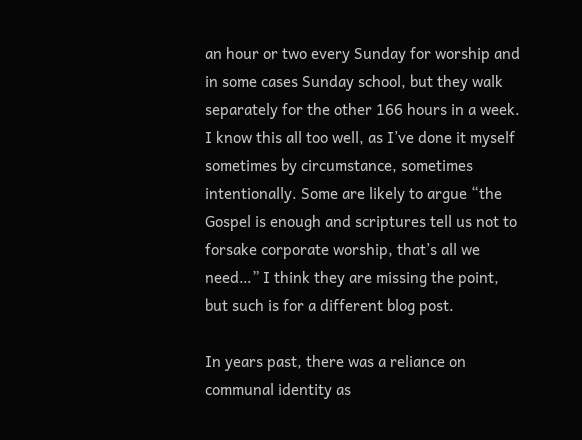an hour or two every Sunday for worship and in some cases Sunday school, but they walk separately for the other 166 hours in a week. I know this all too well, as I’ve done it myself sometimes by circumstance, sometimes intentionally. Some are likely to argue “the Gospel is enough and scriptures tell us not to forsake corporate worship, that’s all we need…” I think they are missing the point, but such is for a different blog post.

In years past, there was a reliance on communal identity as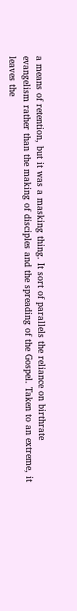a means of retention, but it was a masking thing. It sort of parallels the reliance on birthrate evangelism rather than the making of disciples and the spreading of the Gospel. Taken to an extreme, it leaves the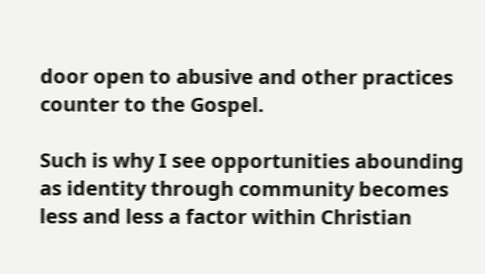door open to abusive and other practices counter to the Gospel.

Such is why I see opportunities abounding as identity through community becomes less and less a factor within Christian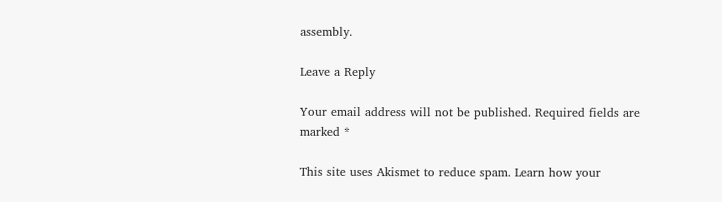assembly.

Leave a Reply

Your email address will not be published. Required fields are marked *

This site uses Akismet to reduce spam. Learn how your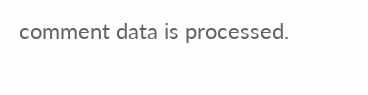comment data is processed.